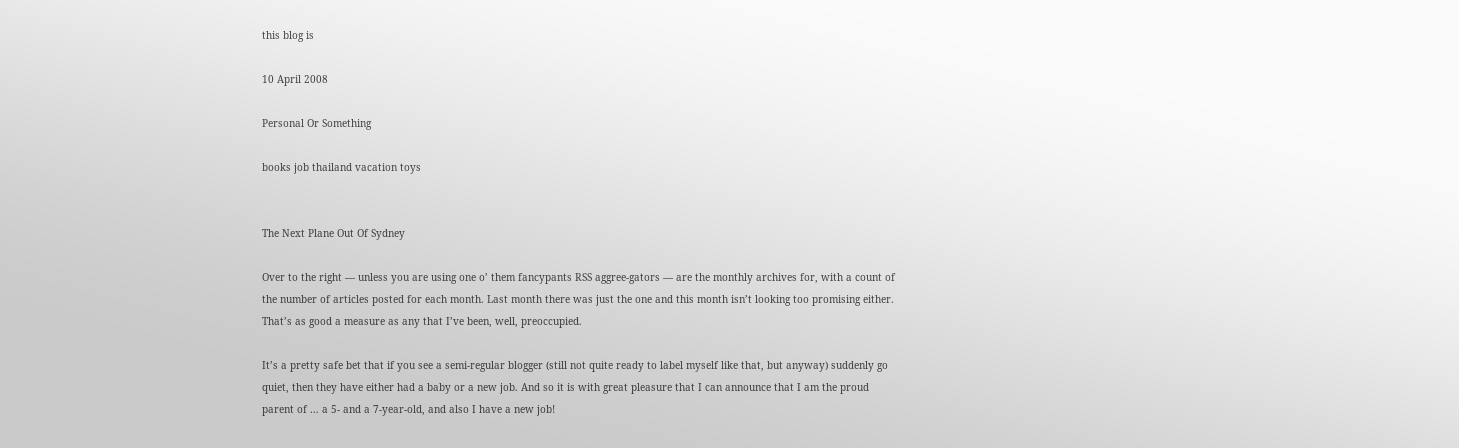this blog is

10 April 2008

Personal Or Something

books job thailand vacation toys


The Next Plane Out Of Sydney

Over to the right — unless you are using one o’ them fancypants RSS aggree-gators — are the monthly archives for, with a count of the number of articles posted for each month. Last month there was just the one and this month isn’t looking too promising either. That’s as good a measure as any that I’ve been, well, preoccupied.

It’s a pretty safe bet that if you see a semi-regular blogger (still not quite ready to label myself like that, but anyway) suddenly go quiet, then they have either had a baby or a new job. And so it is with great pleasure that I can announce that I am the proud parent of … a 5- and a 7-year-old, and also I have a new job!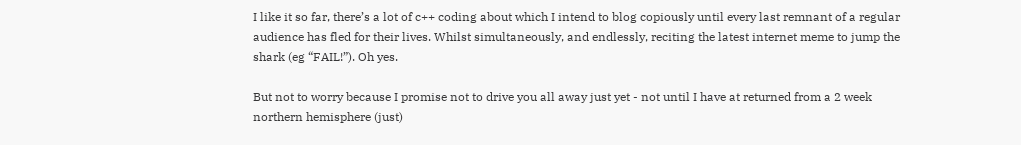I like it so far, there’s a lot of c++ coding about which I intend to blog copiously until every last remnant of a regular audience has fled for their lives. Whilst simultaneously, and endlessly, reciting the latest internet meme to jump the shark (eg “FAIL!”). Oh yes.

But not to worry because I promise not to drive you all away just yet - not until I have at returned from a 2 week northern hemisphere (just)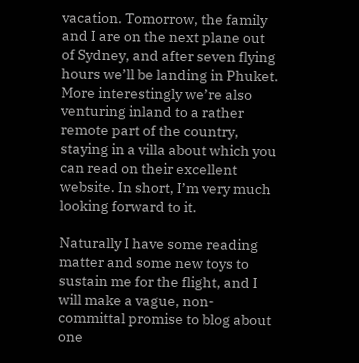vacation. Tomorrow, the family and I are on the next plane out of Sydney, and after seven flying hours we’ll be landing in Phuket. More interestingly we’re also venturing inland to a rather remote part of the country, staying in a villa about which you can read on their excellent website. In short, I’m very much looking forward to it.

Naturally I have some reading matter and some new toys to sustain me for the flight, and I will make a vague, non-committal promise to blog about one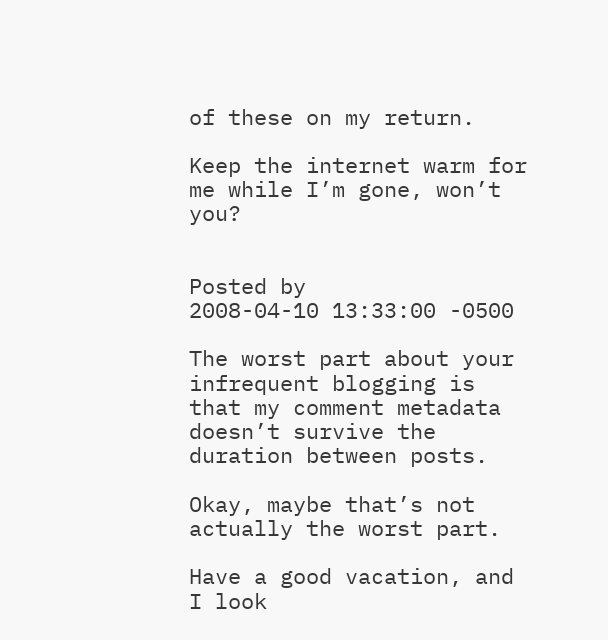of these on my return.

Keep the internet warm for me while I’m gone, won’t you?


Posted by
2008-04-10 13:33:00 -0500

The worst part about your infrequent blogging is that my comment metadata doesn’t survive the duration between posts.

Okay, maybe that’s not actually the worst part.

Have a good vacation, and I look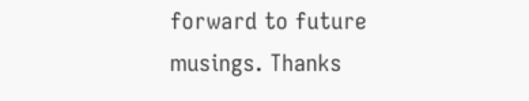forward to future musings. Thanks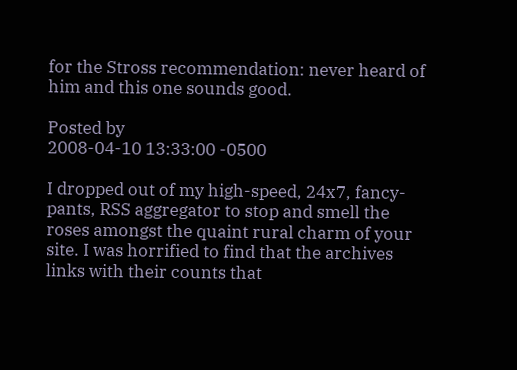for the Stross recommendation: never heard of him and this one sounds good.

Posted by
2008-04-10 13:33:00 -0500

I dropped out of my high-speed, 24x7, fancy-pants, RSS aggregator to stop and smell the roses amongst the quaint rural charm of your site. I was horrified to find that the archives links with their counts that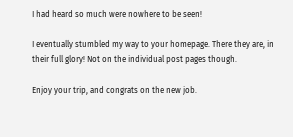I had heard so much were nowhere to be seen!

I eventually stumbled my way to your homepage. There they are, in their full glory! Not on the individual post pages though.

Enjoy your trip, and congrats on the new job.